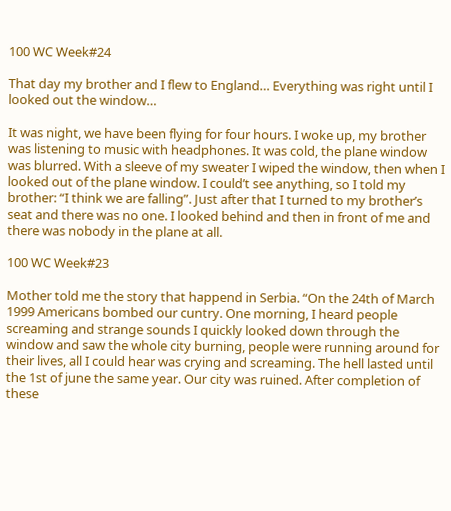100 WC Week#24

That day my brother and I flew to England… Everything was right until I looked out the window…

It was night, we have been flying for four hours. I woke up, my brother was listening to music with headphones. It was cold, the plane window was blurred. With a sleeve of my sweater I wiped the window, then when I looked out of the plane window. I could’t see anything, so I told my brother: “I think we are falling”. Just after that I turned to my brother’s seat and there was no one. I looked behind and then in front of me and there was nobody in the plane at all.

100 WC Week#23

Mother told me the story that happend in Serbia. “On the 24th of March 1999 Americans bombed our cuntry. One morning, I heard people screaming and strange sounds I quickly looked down through the window and saw the whole city burning, people were running around for their lives, all I could hear was crying and screaming. The hell lasted until the 1st of june the same year. Our city was ruined. After completion of these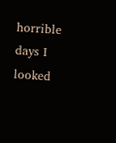horrible days I looked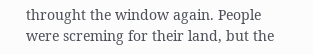throught the window again. People were screming for their land, but the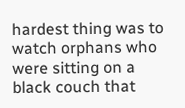hardest thing was to watch orphans who were sitting on a black couch that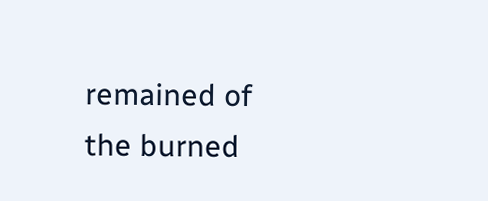remained of the burned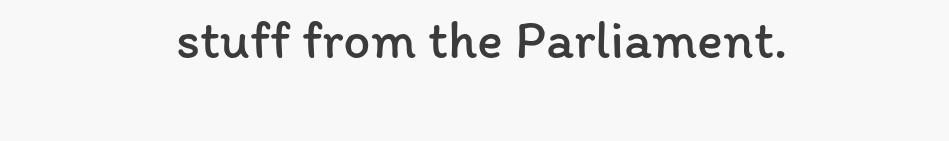stuff from the Parliament.